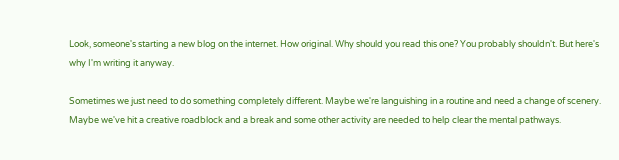Look, someone's starting a new blog on the internet. How original. Why should you read this one? You probably shouldn't. But here's why I'm writing it anyway.

Sometimes we just need to do something completely different. Maybe we're languishing in a routine and need a change of scenery. Maybe we've hit a creative roadblock and a break and some other activity are needed to help clear the mental pathways.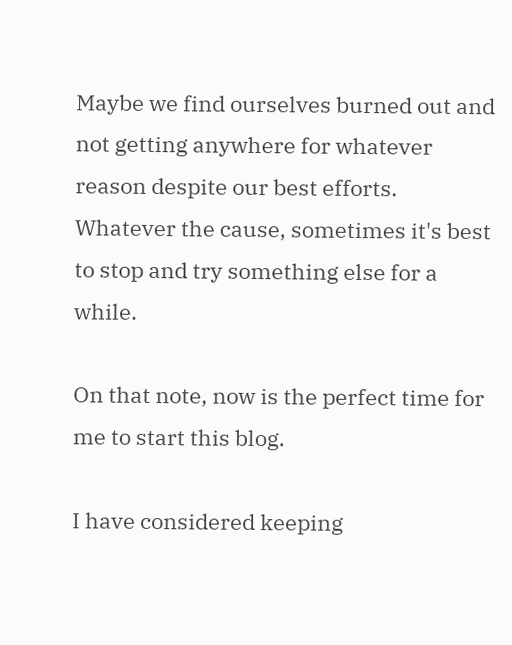Maybe we find ourselves burned out and not getting anywhere for whatever reason despite our best efforts. Whatever the cause, sometimes it's best to stop and try something else for a while.

On that note, now is the perfect time for me to start this blog.

I have considered keeping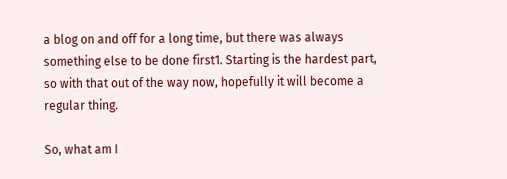a blog on and off for a long time, but there was always something else to be done first1. Starting is the hardest part, so with that out of the way now, hopefully it will become a regular thing.

So, what am I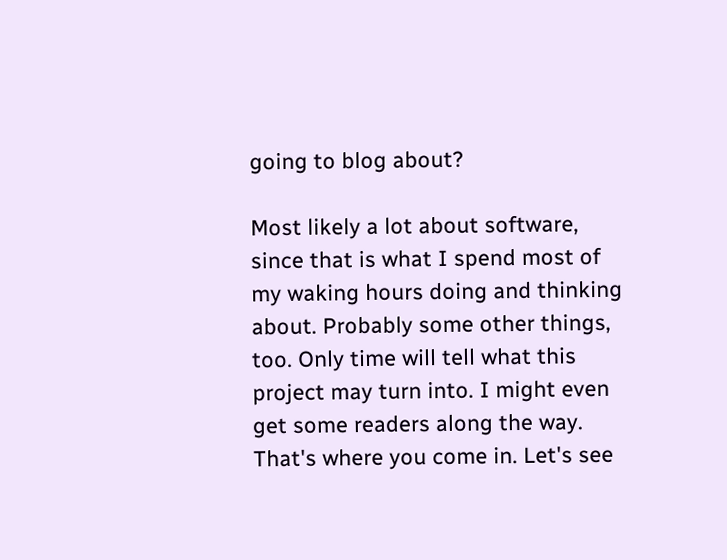going to blog about?

Most likely a lot about software, since that is what I spend most of my waking hours doing and thinking about. Probably some other things, too. Only time will tell what this project may turn into. I might even get some readers along the way. That's where you come in. Let's see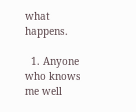what happens.

  1. Anyone who knows me well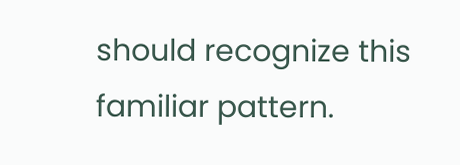should recognize this familiar pattern.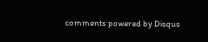comments powered by Disqus